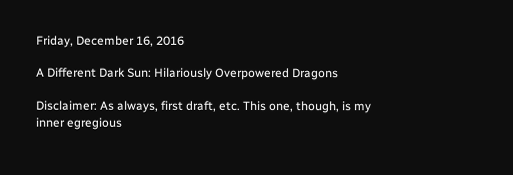Friday, December 16, 2016

A Different Dark Sun: Hilariously Overpowered Dragons

Disclaimer: As always, first draft, etc. This one, though, is my inner egregious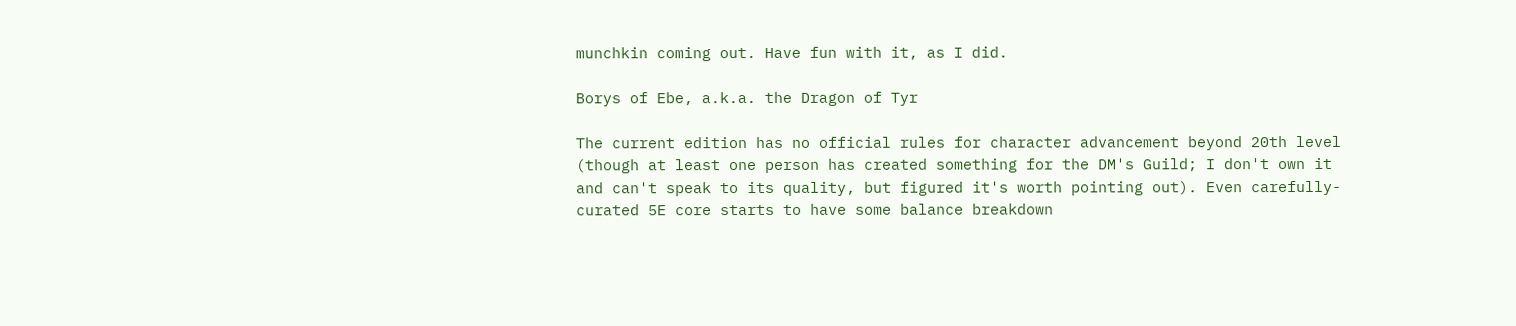munchkin coming out. Have fun with it, as I did.

Borys of Ebe, a.k.a. the Dragon of Tyr

The current edition has no official rules for character advancement beyond 20th level (though at least one person has created something for the DM's Guild; I don't own it and can't speak to its quality, but figured it's worth pointing out). Even carefully-curated 5E core starts to have some balance breakdown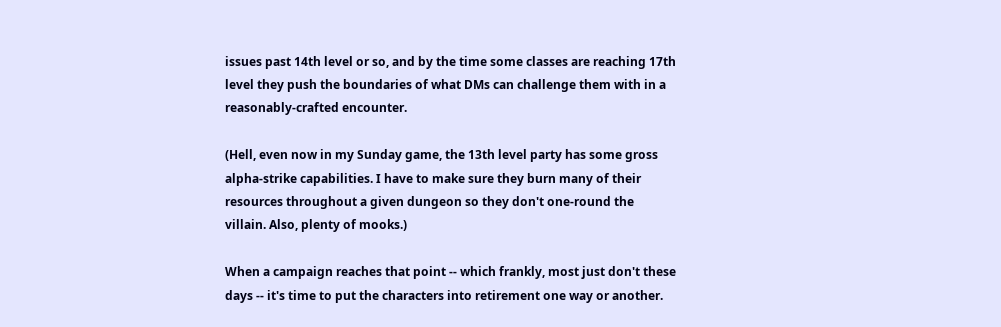issues past 14th level or so, and by the time some classes are reaching 17th level they push the boundaries of what DMs can challenge them with in a reasonably-crafted encounter.

(Hell, even now in my Sunday game, the 13th level party has some gross alpha-strike capabilities. I have to make sure they burn many of their resources throughout a given dungeon so they don't one-round the villain. Also, plenty of mooks.)

When a campaign reaches that point -- which frankly, most just don't these days -- it's time to put the characters into retirement one way or another.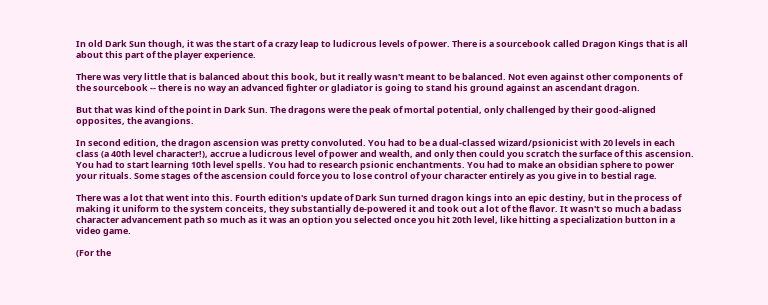In old Dark Sun though, it was the start of a crazy leap to ludicrous levels of power. There is a sourcebook called Dragon Kings that is all about this part of the player experience.

There was very little that is balanced about this book, but it really wasn't meant to be balanced. Not even against other components of the sourcebook -- there is no way an advanced fighter or gladiator is going to stand his ground against an ascendant dragon.

But that was kind of the point in Dark Sun. The dragons were the peak of mortal potential, only challenged by their good-aligned opposites, the avangions.

In second edition, the dragon ascension was pretty convoluted. You had to be a dual-classed wizard/psionicist with 20 levels in each class (a 40th level character!), accrue a ludicrous level of power and wealth, and only then could you scratch the surface of this ascension. You had to start learning 10th level spells. You had to research psionic enchantments. You had to make an obsidian sphere to power your rituals. Some stages of the ascension could force you to lose control of your character entirely as you give in to bestial rage.

There was a lot that went into this. Fourth edition's update of Dark Sun turned dragon kings into an epic destiny, but in the process of making it uniform to the system conceits, they substantially de-powered it and took out a lot of the flavor. It wasn't so much a badass character advancement path so much as it was an option you selected once you hit 20th level, like hitting a specialization button in a video game.

(For the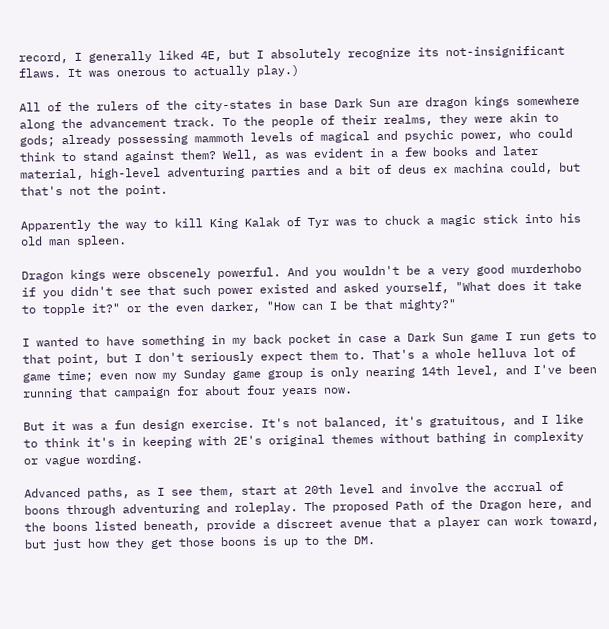record, I generally liked 4E, but I absolutely recognize its not-insignificant flaws. It was onerous to actually play.)

All of the rulers of the city-states in base Dark Sun are dragon kings somewhere along the advancement track. To the people of their realms, they were akin to gods; already possessing mammoth levels of magical and psychic power, who could think to stand against them? Well, as was evident in a few books and later material, high-level adventuring parties and a bit of deus ex machina could, but that's not the point.

Apparently the way to kill King Kalak of Tyr was to chuck a magic stick into his old man spleen.

Dragon kings were obscenely powerful. And you wouldn't be a very good murderhobo if you didn't see that such power existed and asked yourself, "What does it take to topple it?" or the even darker, "How can I be that mighty?"

I wanted to have something in my back pocket in case a Dark Sun game I run gets to that point, but I don't seriously expect them to. That's a whole helluva lot of game time; even now my Sunday game group is only nearing 14th level, and I've been running that campaign for about four years now.

But it was a fun design exercise. It's not balanced, it's gratuitous, and I like to think it's in keeping with 2E's original themes without bathing in complexity or vague wording.

Advanced paths, as I see them, start at 20th level and involve the accrual of boons through adventuring and roleplay. The proposed Path of the Dragon here, and the boons listed beneath, provide a discreet avenue that a player can work toward, but just how they get those boons is up to the DM.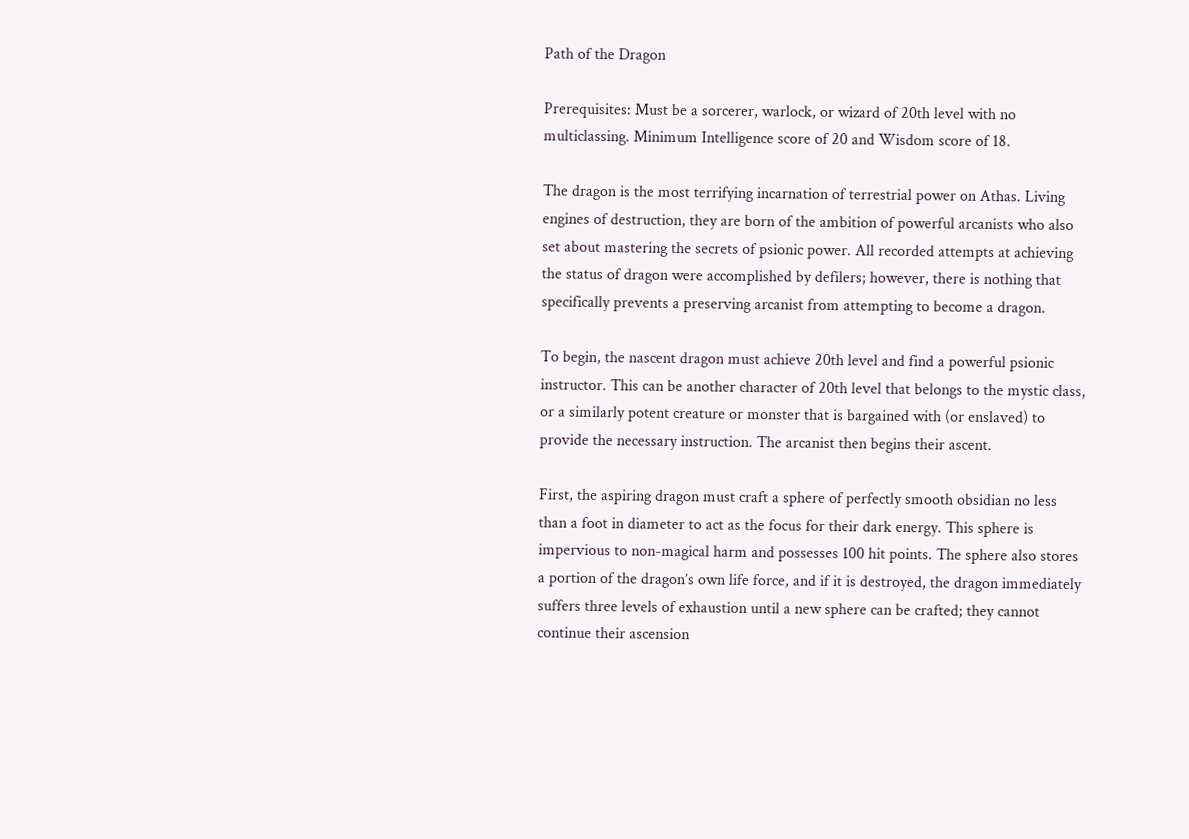Path of the Dragon

Prerequisites: Must be a sorcerer, warlock, or wizard of 20th level with no multiclassing. Minimum Intelligence score of 20 and Wisdom score of 18.

The dragon is the most terrifying incarnation of terrestrial power on Athas. Living engines of destruction, they are born of the ambition of powerful arcanists who also set about mastering the secrets of psionic power. All recorded attempts at achieving the status of dragon were accomplished by defilers; however, there is nothing that specifically prevents a preserving arcanist from attempting to become a dragon.

To begin, the nascent dragon must achieve 20th level and find a powerful psionic instructor. This can be another character of 20th level that belongs to the mystic class, or a similarly potent creature or monster that is bargained with (or enslaved) to provide the necessary instruction. The arcanist then begins their ascent.

First, the aspiring dragon must craft a sphere of perfectly smooth obsidian no less than a foot in diameter to act as the focus for their dark energy. This sphere is impervious to non-magical harm and possesses 100 hit points. The sphere also stores a portion of the dragon’s own life force, and if it is destroyed, the dragon immediately suffers three levels of exhaustion until a new sphere can be crafted; they cannot continue their ascension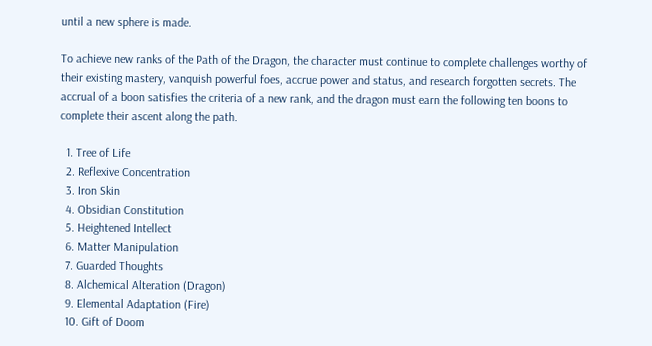until a new sphere is made.

To achieve new ranks of the Path of the Dragon, the character must continue to complete challenges worthy of their existing mastery, vanquish powerful foes, accrue power and status, and research forgotten secrets. The accrual of a boon satisfies the criteria of a new rank, and the dragon must earn the following ten boons to complete their ascent along the path.

  1. Tree of Life
  2. Reflexive Concentration
  3. Iron Skin
  4. Obsidian Constitution
  5. Heightened Intellect
  6. Matter Manipulation
  7. Guarded Thoughts
  8. Alchemical Alteration (Dragon)
  9. Elemental Adaptation (Fire)
  10. Gift of Doom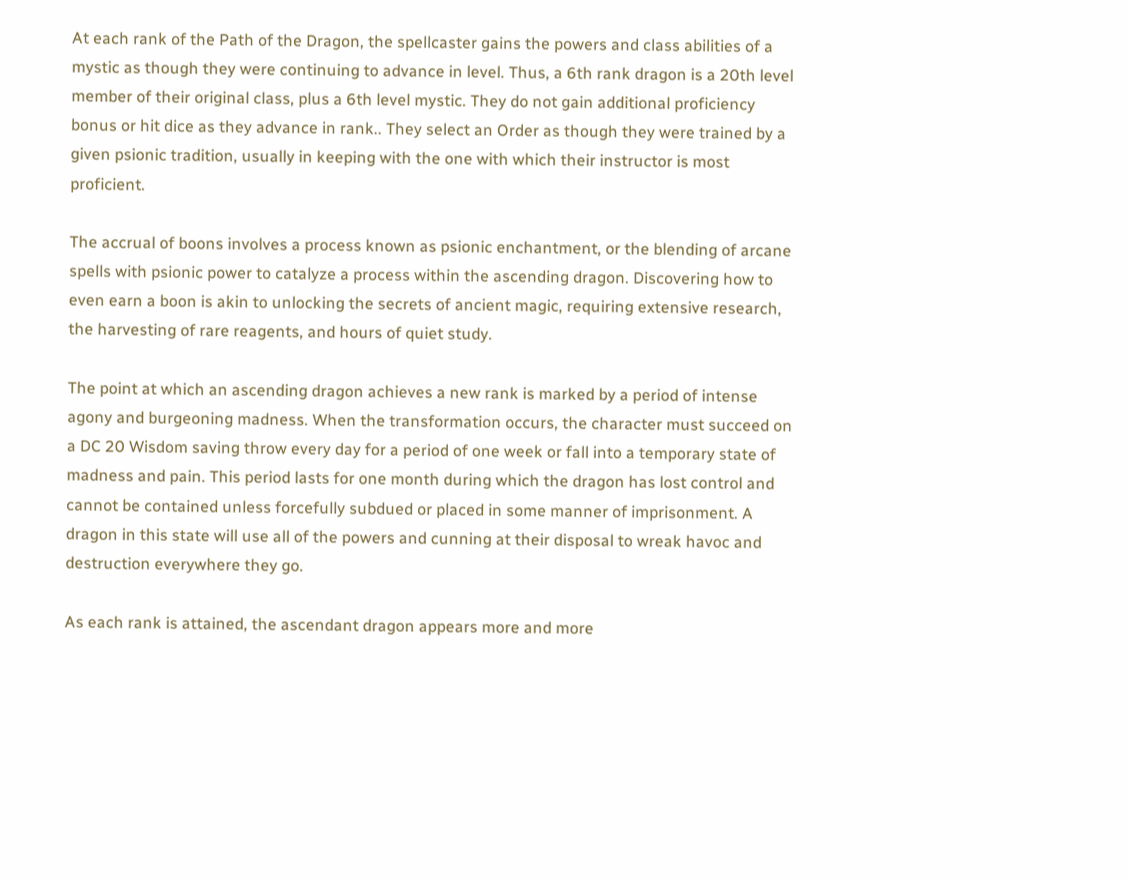At each rank of the Path of the Dragon, the spellcaster gains the powers and class abilities of a mystic as though they were continuing to advance in level. Thus, a 6th rank dragon is a 20th level member of their original class, plus a 6th level mystic. They do not gain additional proficiency bonus or hit dice as they advance in rank.. They select an Order as though they were trained by a given psionic tradition, usually in keeping with the one with which their instructor is most proficient.

The accrual of boons involves a process known as psionic enchantment, or the blending of arcane spells with psionic power to catalyze a process within the ascending dragon. Discovering how to even earn a boon is akin to unlocking the secrets of ancient magic, requiring extensive research, the harvesting of rare reagents, and hours of quiet study.

The point at which an ascending dragon achieves a new rank is marked by a period of intense agony and burgeoning madness. When the transformation occurs, the character must succeed on a DC 20 Wisdom saving throw every day for a period of one week or fall into a temporary state of madness and pain. This period lasts for one month during which the dragon has lost control and cannot be contained unless forcefully subdued or placed in some manner of imprisonment. A dragon in this state will use all of the powers and cunning at their disposal to wreak havoc and destruction everywhere they go.

As each rank is attained, the ascendant dragon appears more and more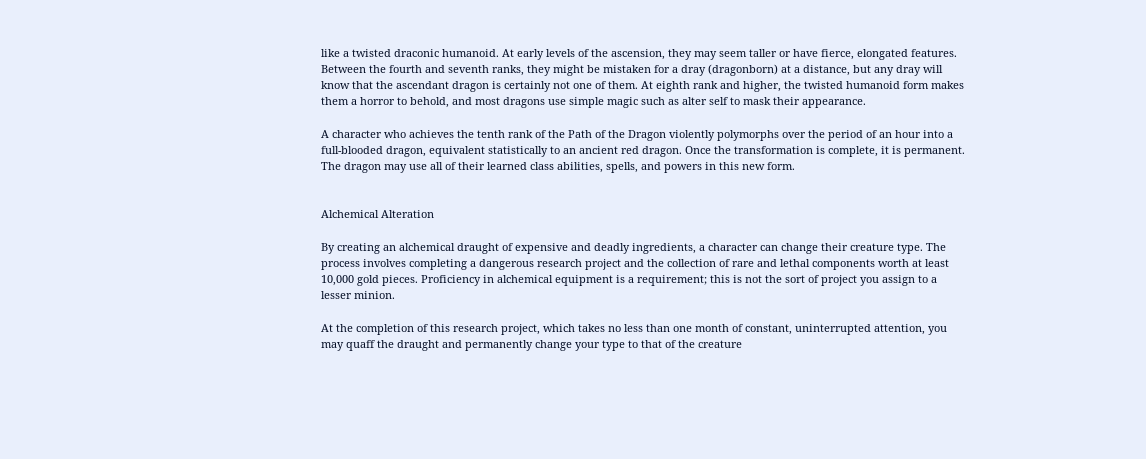like a twisted draconic humanoid. At early levels of the ascension, they may seem taller or have fierce, elongated features. Between the fourth and seventh ranks, they might be mistaken for a dray (dragonborn) at a distance, but any dray will know that the ascendant dragon is certainly not one of them. At eighth rank and higher, the twisted humanoid form makes them a horror to behold, and most dragons use simple magic such as alter self to mask their appearance.

A character who achieves the tenth rank of the Path of the Dragon violently polymorphs over the period of an hour into a full-blooded dragon, equivalent statistically to an ancient red dragon. Once the transformation is complete, it is permanent. The dragon may use all of their learned class abilities, spells, and powers in this new form.


Alchemical Alteration

By creating an alchemical draught of expensive and deadly ingredients, a character can change their creature type. The process involves completing a dangerous research project and the collection of rare and lethal components worth at least 10,000 gold pieces. Proficiency in alchemical equipment is a requirement; this is not the sort of project you assign to a lesser minion.

At the completion of this research project, which takes no less than one month of constant, uninterrupted attention, you may quaff the draught and permanently change your type to that of the creature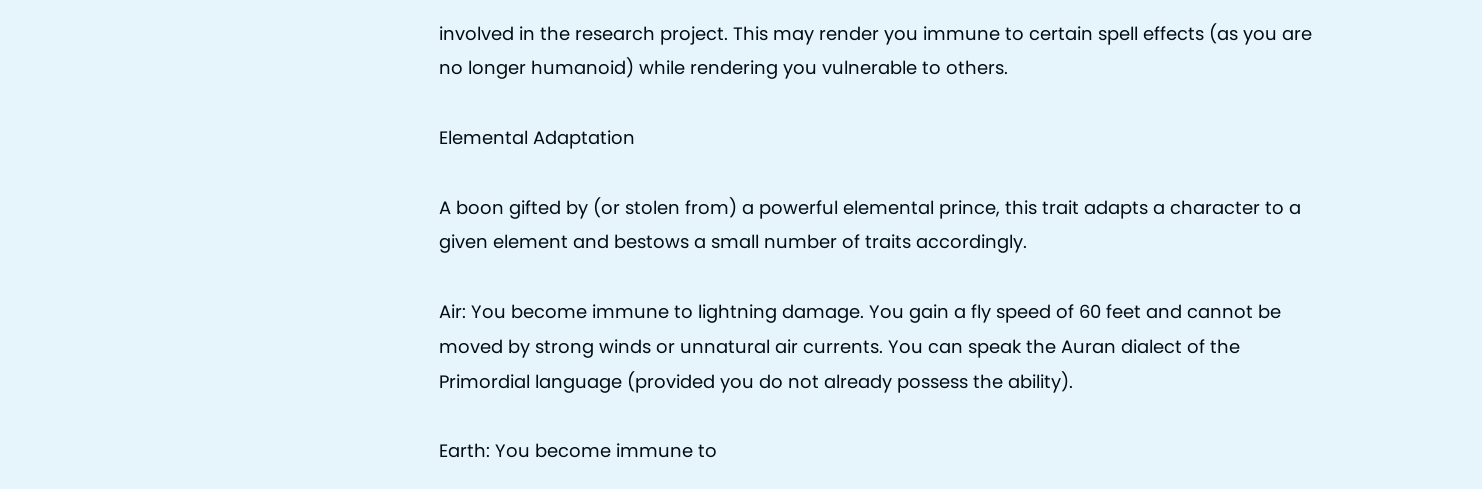involved in the research project. This may render you immune to certain spell effects (as you are no longer humanoid) while rendering you vulnerable to others.

Elemental Adaptation

A boon gifted by (or stolen from) a powerful elemental prince, this trait adapts a character to a given element and bestows a small number of traits accordingly.

Air: You become immune to lightning damage. You gain a fly speed of 60 feet and cannot be moved by strong winds or unnatural air currents. You can speak the Auran dialect of the Primordial language (provided you do not already possess the ability).

Earth: You become immune to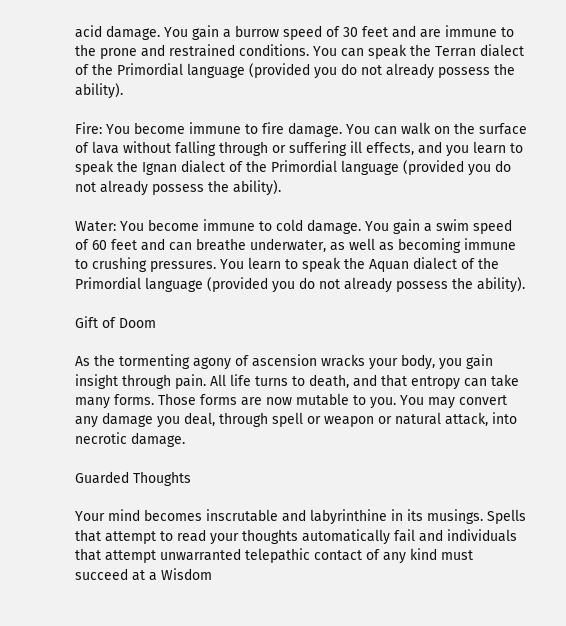acid damage. You gain a burrow speed of 30 feet and are immune to the prone and restrained conditions. You can speak the Terran dialect of the Primordial language (provided you do not already possess the ability).

Fire: You become immune to fire damage. You can walk on the surface of lava without falling through or suffering ill effects, and you learn to speak the Ignan dialect of the Primordial language (provided you do not already possess the ability).

Water: You become immune to cold damage. You gain a swim speed of 60 feet and can breathe underwater, as well as becoming immune to crushing pressures. You learn to speak the Aquan dialect of the Primordial language (provided you do not already possess the ability).

Gift of Doom

As the tormenting agony of ascension wracks your body, you gain insight through pain. All life turns to death, and that entropy can take many forms. Those forms are now mutable to you. You may convert any damage you deal, through spell or weapon or natural attack, into necrotic damage.

Guarded Thoughts

Your mind becomes inscrutable and labyrinthine in its musings. Spells that attempt to read your thoughts automatically fail and individuals that attempt unwarranted telepathic contact of any kind must succeed at a Wisdom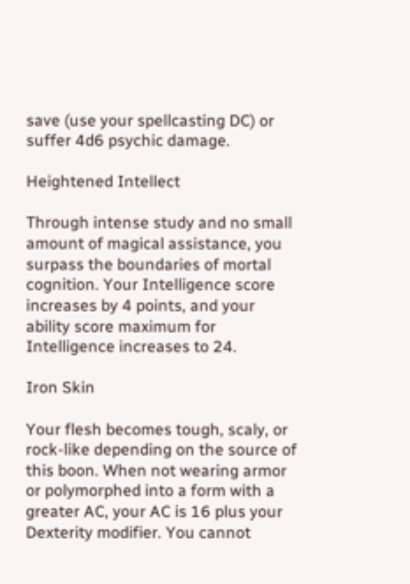save (use your spellcasting DC) or suffer 4d6 psychic damage.

Heightened Intellect

Through intense study and no small amount of magical assistance, you surpass the boundaries of mortal cognition. Your Intelligence score increases by 4 points, and your ability score maximum for Intelligence increases to 24.

Iron Skin

Your flesh becomes tough, scaly, or rock-like depending on the source of this boon. When not wearing armor or polymorphed into a form with a greater AC, your AC is 16 plus your Dexterity modifier. You cannot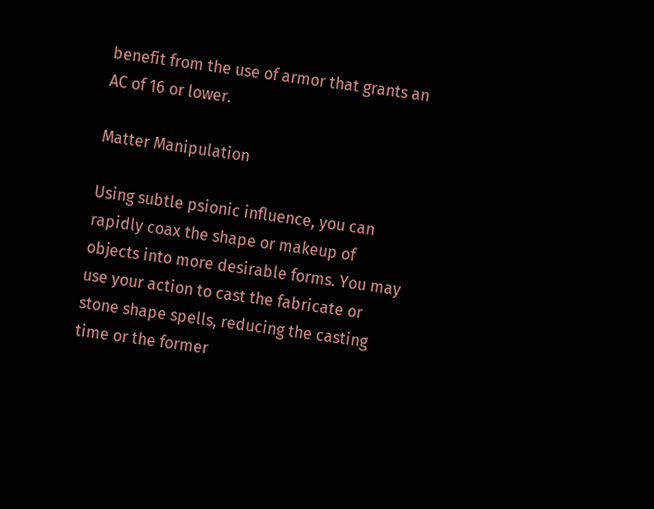benefit from the use of armor that grants an AC of 16 or lower.

Matter Manipulation

Using subtle psionic influence, you can rapidly coax the shape or makeup of objects into more desirable forms. You may use your action to cast the fabricate or stone shape spells, reducing the casting time or the former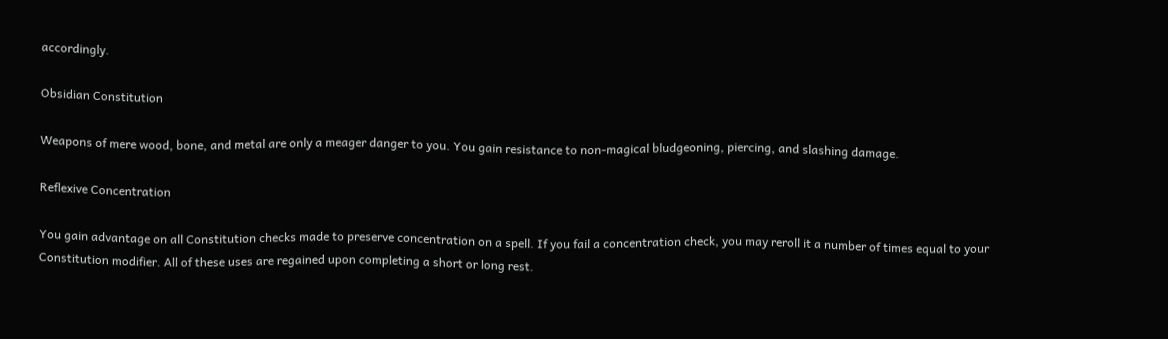accordingly.

Obsidian Constitution

Weapons of mere wood, bone, and metal are only a meager danger to you. You gain resistance to non-magical bludgeoning, piercing, and slashing damage.

Reflexive Concentration

You gain advantage on all Constitution checks made to preserve concentration on a spell. If you fail a concentration check, you may reroll it a number of times equal to your Constitution modifier. All of these uses are regained upon completing a short or long rest.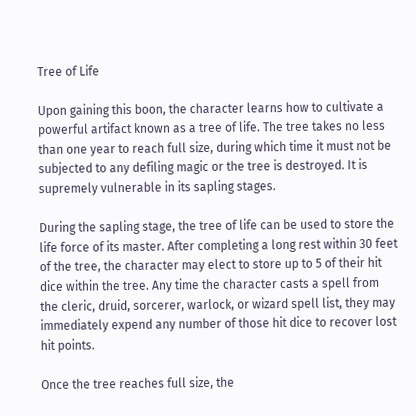Tree of Life

Upon gaining this boon, the character learns how to cultivate a powerful artifact known as a tree of life. The tree takes no less than one year to reach full size, during which time it must not be subjected to any defiling magic or the tree is destroyed. It is supremely vulnerable in its sapling stages.

During the sapling stage, the tree of life can be used to store the life force of its master. After completing a long rest within 30 feet of the tree, the character may elect to store up to 5 of their hit dice within the tree. Any time the character casts a spell from the cleric, druid, sorcerer, warlock, or wizard spell list, they may immediately expend any number of those hit dice to recover lost hit points.

Once the tree reaches full size, the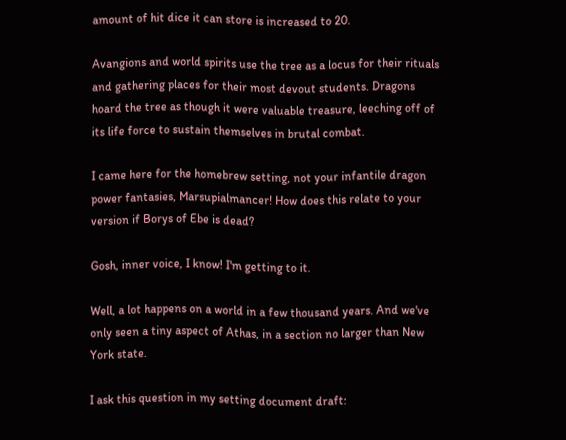amount of hit dice it can store is increased to 20.

Avangions and world spirits use the tree as a locus for their rituals and gathering places for their most devout students. Dragons hoard the tree as though it were valuable treasure, leeching off of its life force to sustain themselves in brutal combat.

I came here for the homebrew setting, not your infantile dragon power fantasies, Marsupialmancer! How does this relate to your version if Borys of Ebe is dead?

Gosh, inner voice, I know! I'm getting to it.

Well, a lot happens on a world in a few thousand years. And we've only seen a tiny aspect of Athas, in a section no larger than New York state.

I ask this question in my setting document draft: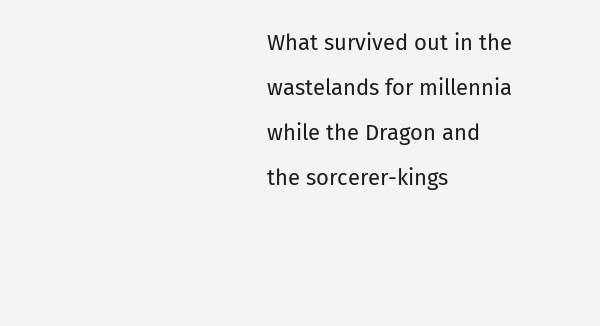What survived out in the wastelands for millennia while the Dragon and the sorcerer-kings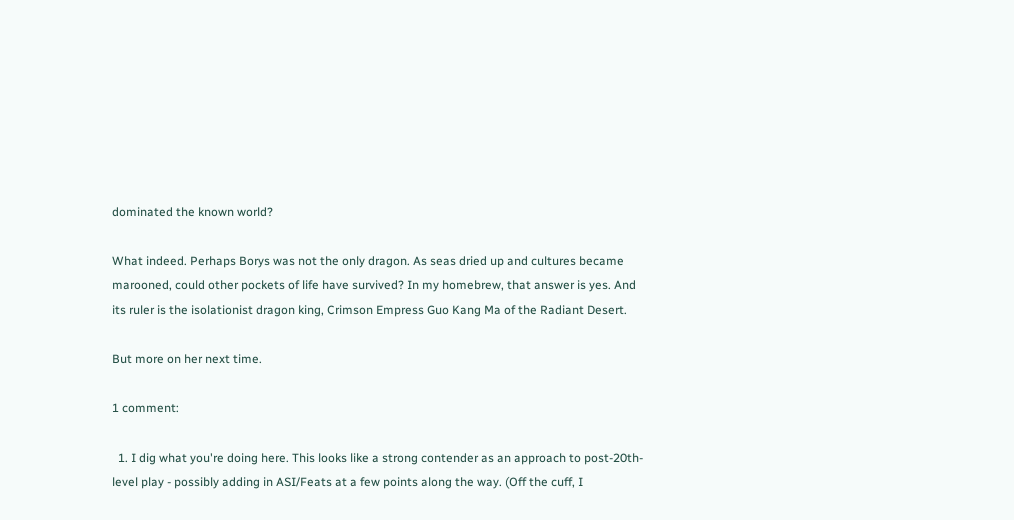dominated the known world?

What indeed. Perhaps Borys was not the only dragon. As seas dried up and cultures became marooned, could other pockets of life have survived? In my homebrew, that answer is yes. And its ruler is the isolationist dragon king, Crimson Empress Guo Kang Ma of the Radiant Desert.

But more on her next time.

1 comment:

  1. I dig what you're doing here. This looks like a strong contender as an approach to post-20th-level play - possibly adding in ASI/Feats at a few points along the way. (Off the cuff, I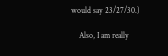would say 23/27/30.)

    Also, I am really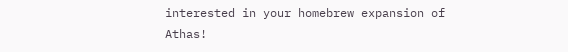interested in your homebrew expansion of Athas!